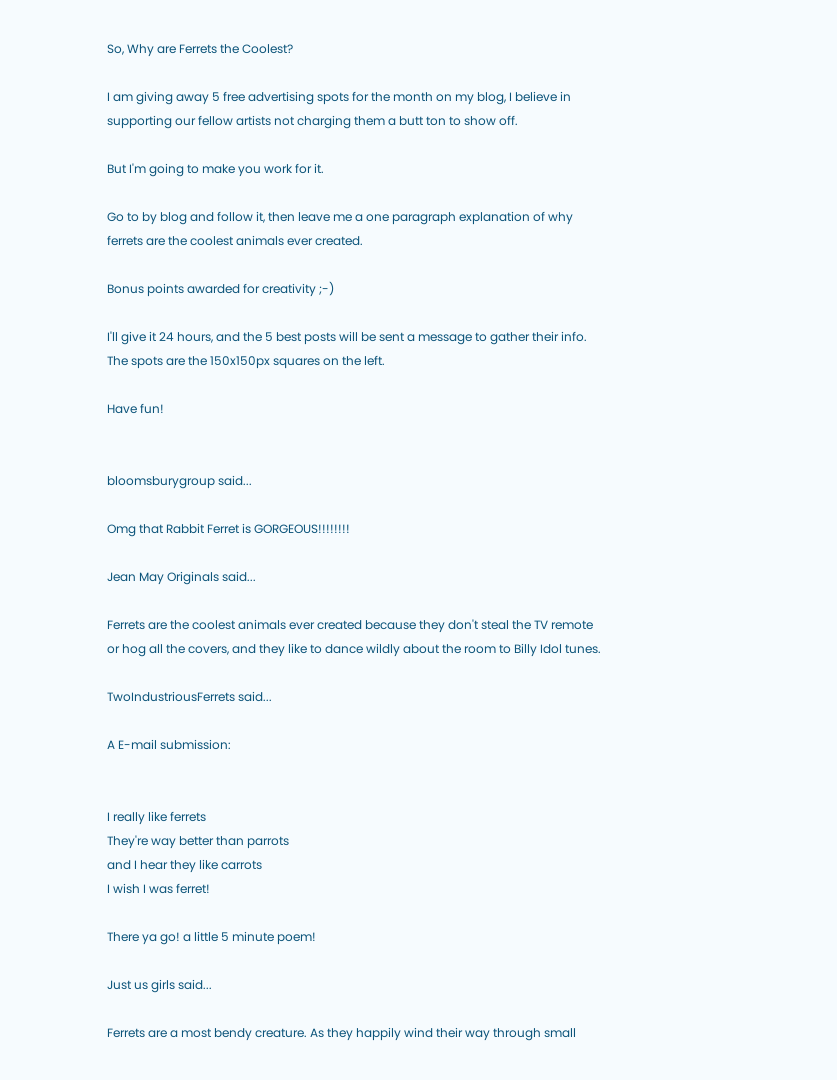So, Why are Ferrets the Coolest?

I am giving away 5 free advertising spots for the month on my blog, I believe in supporting our fellow artists not charging them a butt ton to show off.

But I'm going to make you work for it.

Go to by blog and follow it, then leave me a one paragraph explanation of why ferrets are the coolest animals ever created.

Bonus points awarded for creativity ;-)

I'll give it 24 hours, and the 5 best posts will be sent a message to gather their info. The spots are the 150x150px squares on the left.

Have fun!


bloomsburygroup said...

Omg that Rabbit Ferret is GORGEOUS!!!!!!!!

Jean May Originals said...

Ferrets are the coolest animals ever created because they don't steal the TV remote or hog all the covers, and they like to dance wildly about the room to Billy Idol tunes.

TwoIndustriousFerrets said...

A E-mail submission:


I really like ferrets
They're way better than parrots
and I hear they like carrots
I wish I was ferret!

There ya go! a little 5 minute poem!

Just us girls said...

Ferrets are a most bendy creature. As they happily wind their way through small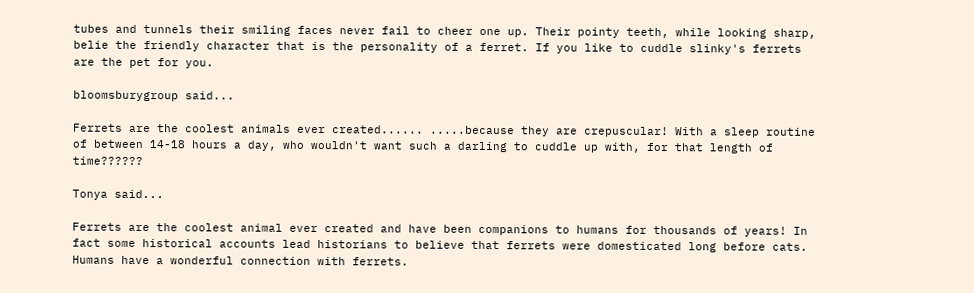tubes and tunnels their smiling faces never fail to cheer one up. Their pointy teeth, while looking sharp, belie the friendly character that is the personality of a ferret. If you like to cuddle slinky's ferrets are the pet for you.

bloomsburygroup said...

Ferrets are the coolest animals ever created...... .....because they are crepuscular! With a sleep routine of between 14-18 hours a day, who wouldn't want such a darling to cuddle up with, for that length of time??????

Tonya said...

Ferrets are the coolest animal ever created and have been companions to humans for thousands of years! In fact some historical accounts lead historians to believe that ferrets were domesticated long before cats. Humans have a wonderful connection with ferrets.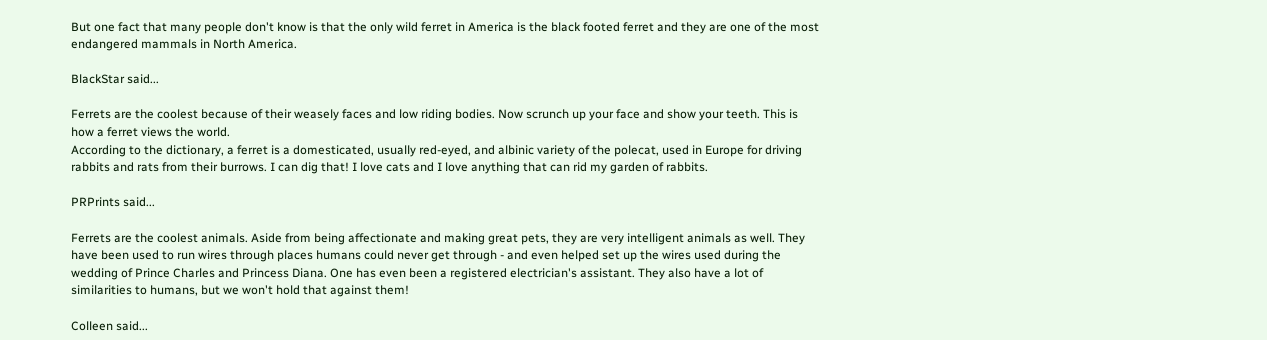But one fact that many people don't know is that the only wild ferret in America is the black footed ferret and they are one of the most endangered mammals in North America.

BlackStar said...

Ferrets are the coolest because of their weasely faces and low riding bodies. Now scrunch up your face and show your teeth. This is how a ferret views the world.
According to the dictionary, a ferret is a domesticated, usually red-eyed, and albinic variety of the polecat, used in Europe for driving rabbits and rats from their burrows. I can dig that! I love cats and I love anything that can rid my garden of rabbits.

PRPrints said...

Ferrets are the coolest animals. Aside from being affectionate and making great pets, they are very intelligent animals as well. They have been used to run wires through places humans could never get through - and even helped set up the wires used during the wedding of Prince Charles and Princess Diana. One has even been a registered electrician's assistant. They also have a lot of similarities to humans, but we won't hold that against them!

Colleen said...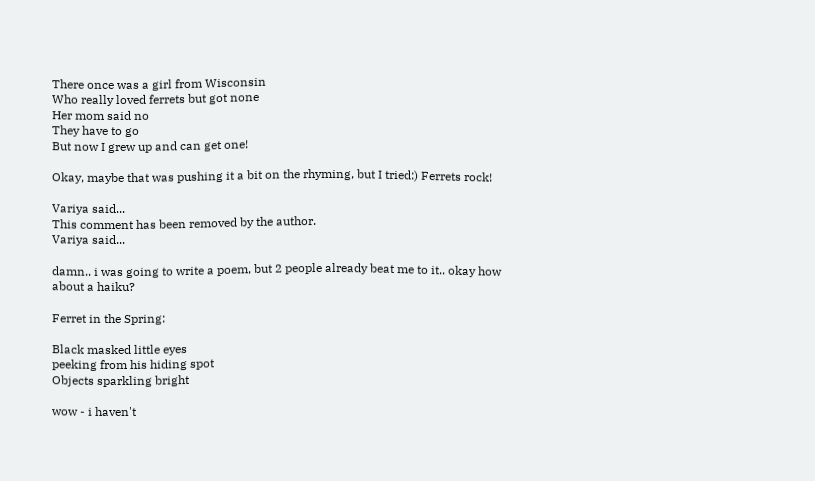There once was a girl from Wisconsin
Who really loved ferrets but got none
Her mom said no
They have to go
But now I grew up and can get one!

Okay, maybe that was pushing it a bit on the rhyming, but I tried:) Ferrets rock!

Variya said...
This comment has been removed by the author.
Variya said...

damn.. i was going to write a poem, but 2 people already beat me to it.. okay how about a haiku?

Ferret in the Spring:

Black masked little eyes
peeking from his hiding spot
Objects sparkling bright

wow - i haven't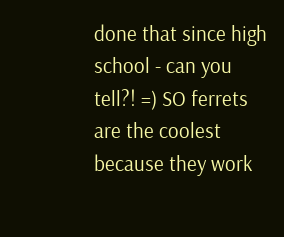done that since high school - can you tell?! =) SO ferrets are the coolest because they work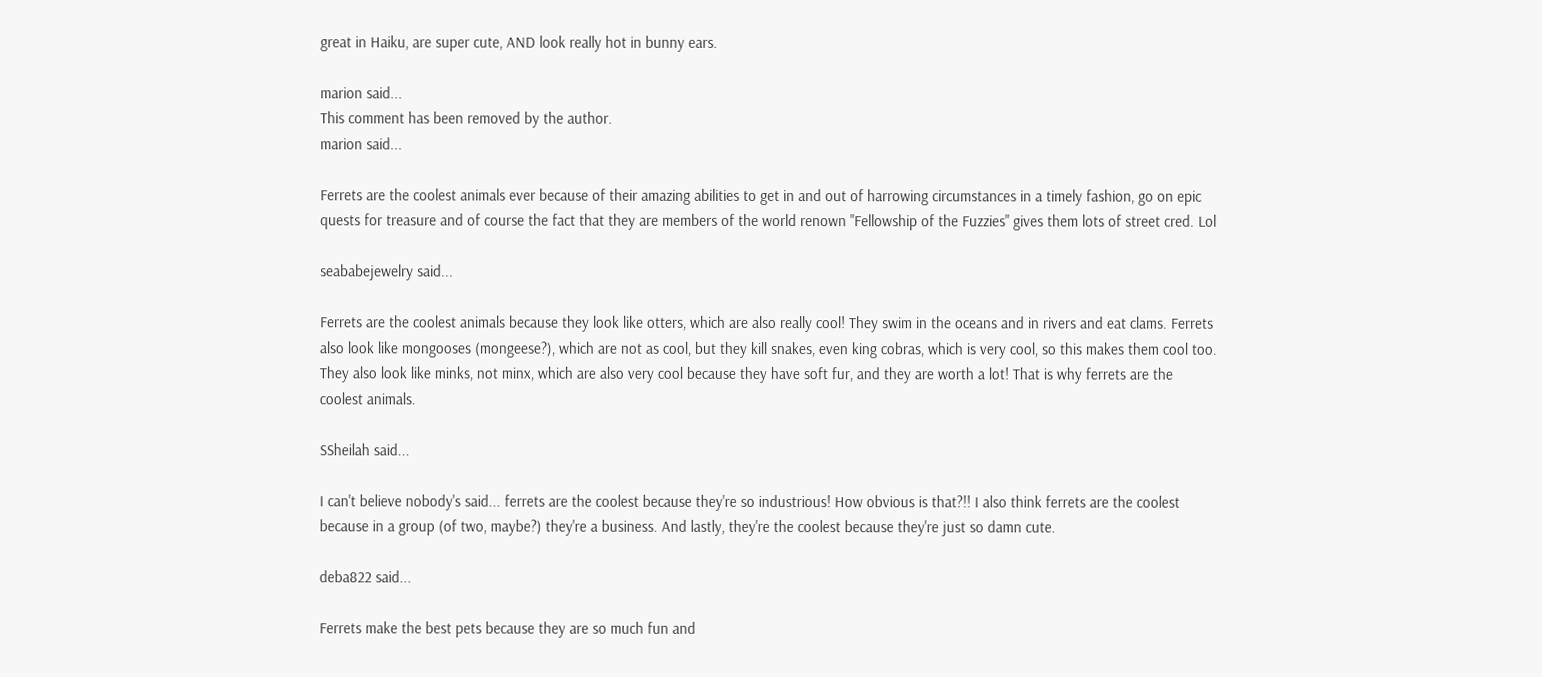great in Haiku, are super cute, AND look really hot in bunny ears.

marion said...
This comment has been removed by the author.
marion said...

Ferrets are the coolest animals ever because of their amazing abilities to get in and out of harrowing circumstances in a timely fashion, go on epic quests for treasure and of course the fact that they are members of the world renown "Fellowship of the Fuzzies" gives them lots of street cred. Lol

seababejewelry said...

Ferrets are the coolest animals because they look like otters, which are also really cool! They swim in the oceans and in rivers and eat clams. Ferrets also look like mongooses (mongeese?), which are not as cool, but they kill snakes, even king cobras, which is very cool, so this makes them cool too. They also look like minks, not minx, which are also very cool because they have soft fur, and they are worth a lot! That is why ferrets are the coolest animals.

SSheilah said...

I can't believe nobody's said... ferrets are the coolest because they're so industrious! How obvious is that?!! I also think ferrets are the coolest because in a group (of two, maybe?) they're a business. And lastly, they're the coolest because they're just so damn cute.

deba822 said...

Ferrets make the best pets because they are so much fun and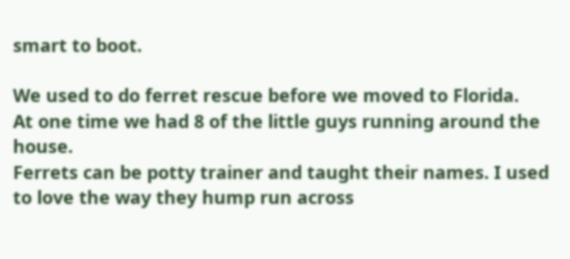smart to boot.

We used to do ferret rescue before we moved to Florida.
At one time we had 8 of the little guys running around the house.
Ferrets can be potty trainer and taught their names. I used to love the way they hump run across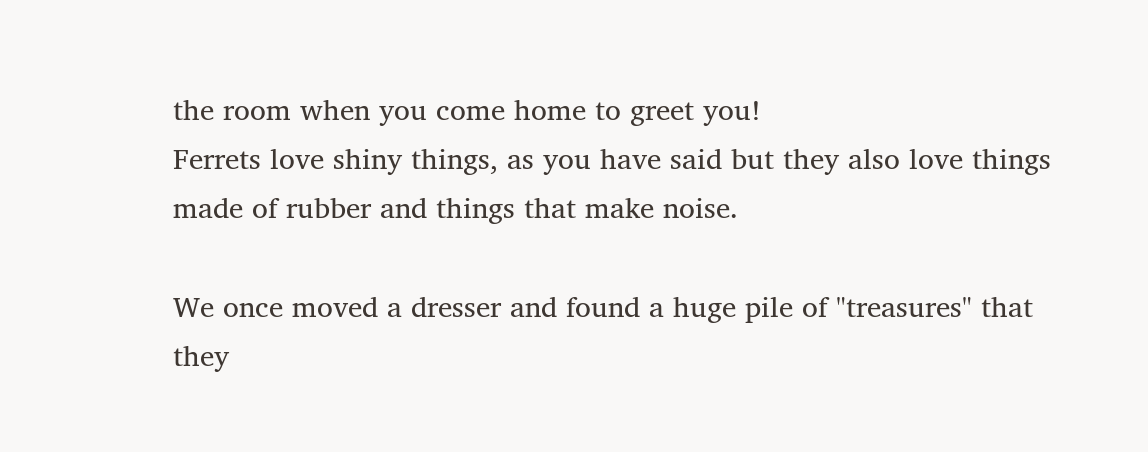the room when you come home to greet you!
Ferrets love shiny things, as you have said but they also love things made of rubber and things that make noise.

We once moved a dresser and found a huge pile of "treasures" that they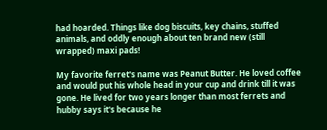had hoarded. Things like dog biscuits, key chains, stuffed animals, and oddly enough about ten brand new (still wrapped) maxi pads!

My favorite ferret's name was Peanut Butter. He loved coffee and would put his whole head in your cup and drink till it was gone. He lived for two years longer than most ferrets and hubby says it's because he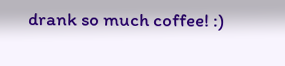drank so much coffee! :)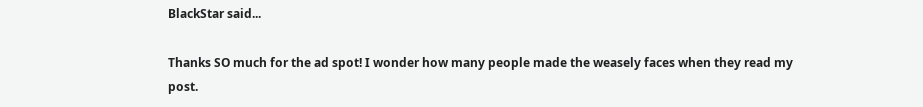BlackStar said...

Thanks SO much for the ad spot! I wonder how many people made the weasely faces when they read my post.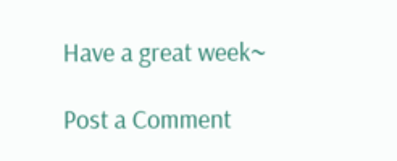Have a great week~

Post a Comment